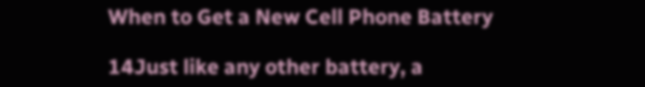When to Get a New Cell Phone Battery

14Just like any other battery, a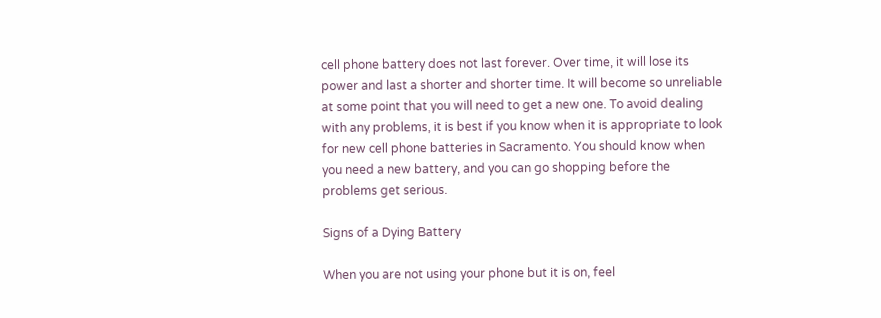cell phone battery does not last forever. Over time, it will lose its power and last a shorter and shorter time. It will become so unreliable at some point that you will need to get a new one. To avoid dealing with any problems, it is best if you know when it is appropriate to look for new cell phone batteries in Sacramento. You should know when you need a new battery, and you can go shopping before the problems get serious.

Signs of a Dying Battery

When you are not using your phone but it is on, feel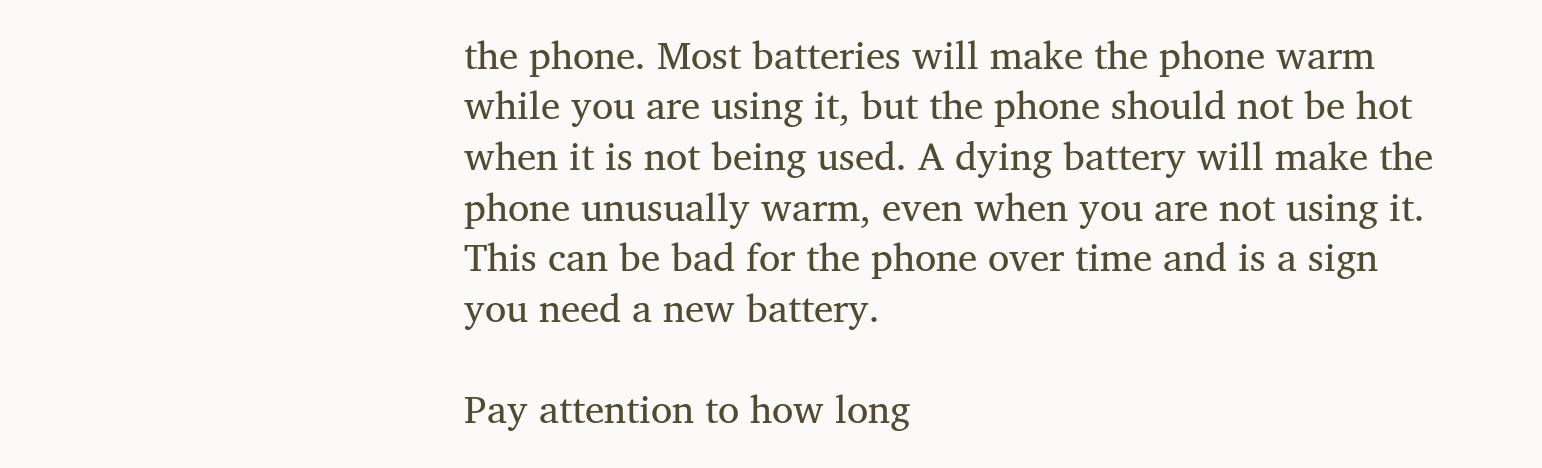the phone. Most batteries will make the phone warm while you are using it, but the phone should not be hot when it is not being used. A dying battery will make the phone unusually warm, even when you are not using it. This can be bad for the phone over time and is a sign you need a new battery.

Pay attention to how long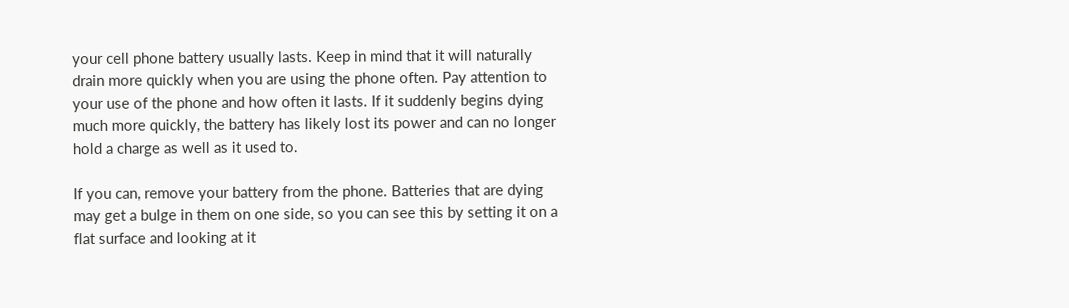your cell phone battery usually lasts. Keep in mind that it will naturally drain more quickly when you are using the phone often. Pay attention to your use of the phone and how often it lasts. If it suddenly begins dying much more quickly, the battery has likely lost its power and can no longer hold a charge as well as it used to.

If you can, remove your battery from the phone. Batteries that are dying may get a bulge in them on one side, so you can see this by setting it on a flat surface and looking at it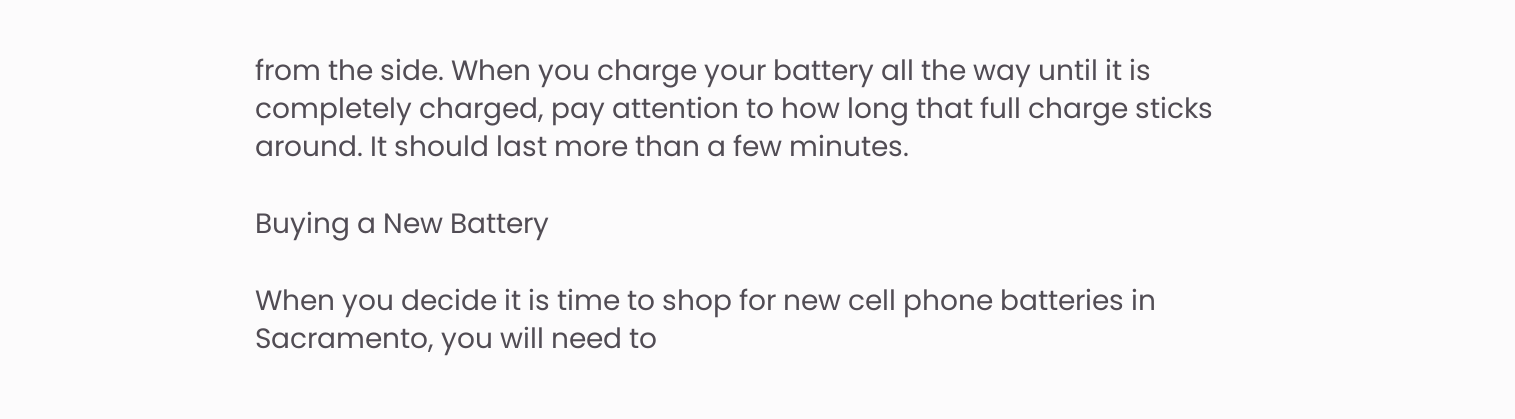from the side. When you charge your battery all the way until it is completely charged, pay attention to how long that full charge sticks around. It should last more than a few minutes.

Buying a New Battery

When you decide it is time to shop for new cell phone batteries in Sacramento, you will need to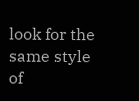look for the same style of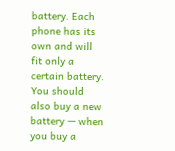battery. Each phone has its own and will fit only a certain battery. You should also buy a new battery — when you buy a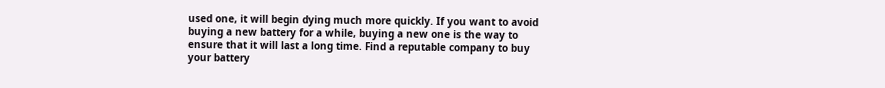used one, it will begin dying much more quickly. If you want to avoid buying a new battery for a while, buying a new one is the way to ensure that it will last a long time. Find a reputable company to buy your battery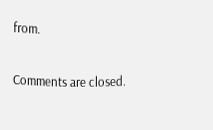from.

Comments are closed.